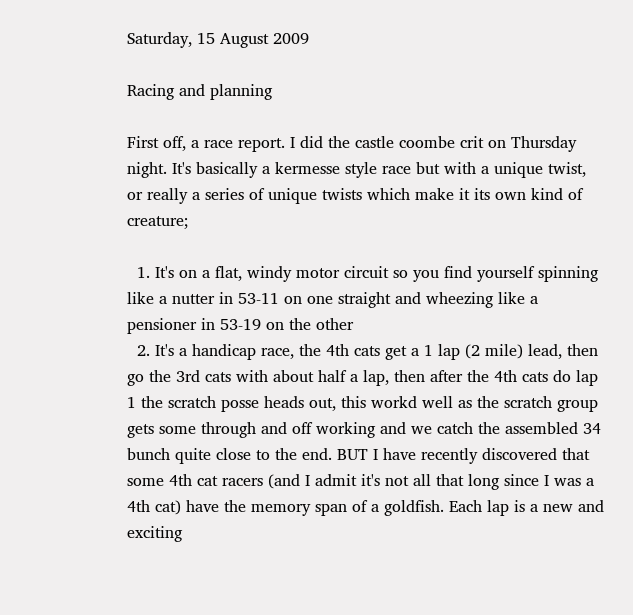Saturday, 15 August 2009

Racing and planning

First off, a race report. I did the castle coombe crit on Thursday night. It's basically a kermesse style race but with a unique twist, or really a series of unique twists which make it its own kind of creature;

  1. It's on a flat, windy motor circuit so you find yourself spinning like a nutter in 53-11 on one straight and wheezing like a pensioner in 53-19 on the other
  2. It's a handicap race, the 4th cats get a 1 lap (2 mile) lead, then go the 3rd cats with about half a lap, then after the 4th cats do lap 1 the scratch posse heads out, this workd well as the scratch group gets some through and off working and we catch the assembled 34 bunch quite close to the end. BUT I have recently discovered that some 4th cat racers (and I admit it's not all that long since I was a 4th cat) have the memory span of a goldfish. Each lap is a new and exciting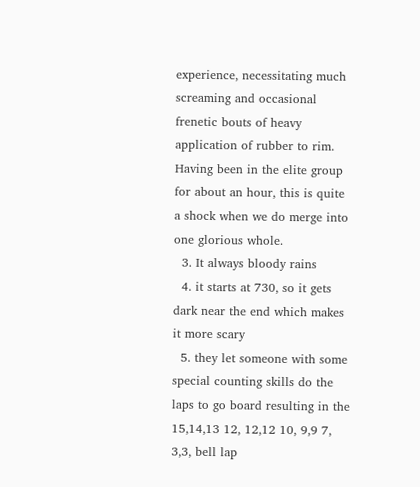experience, necessitating much screaming and occasional frenetic bouts of heavy application of rubber to rim. Having been in the elite group for about an hour, this is quite a shock when we do merge into one glorious whole.
  3. It always bloody rains
  4. it starts at 730, so it gets dark near the end which makes it more scary
  5. they let someone with some special counting skills do the laps to go board resulting in the 15,14,13 12, 12,12 10, 9,9 7, 3,3, bell lap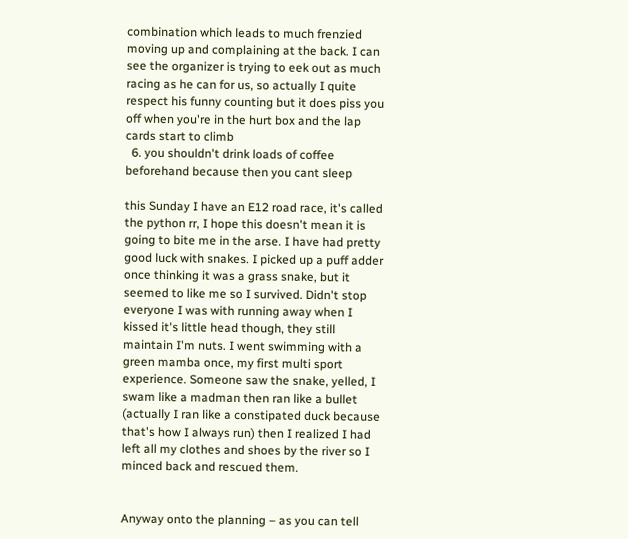combination which leads to much frenzied moving up and complaining at the back. I can see the organizer is trying to eek out as much racing as he can for us, so actually I quite respect his funny counting but it does piss you off when you're in the hurt box and the lap cards start to climb
  6. you shouldn't drink loads of coffee beforehand because then you cant sleep

this Sunday I have an E12 road race, it's called the python rr, I hope this doesn't mean it is going to bite me in the arse. I have had pretty good luck with snakes. I picked up a puff adder once thinking it was a grass snake, but it seemed to like me so I survived. Didn't stop everyone I was with running away when I kissed it's little head though, they still maintain I'm nuts. I went swimming with a green mamba once, my first multi sport experience. Someone saw the snake, yelled, I swam like a madman then ran like a bullet (actually I ran like a constipated duck because that's how I always run) then I realized I had left all my clothes and shoes by the river so I minced back and rescued them.


Anyway onto the planning – as you can tell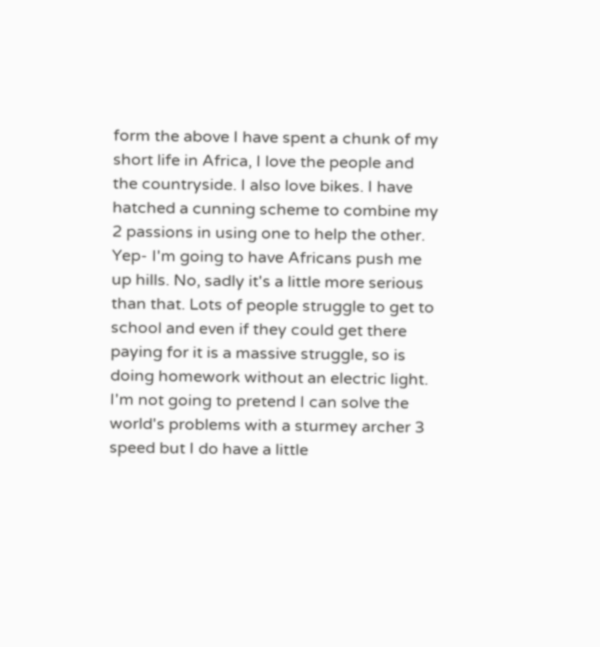form the above I have spent a chunk of my short life in Africa, I love the people and the countryside. I also love bikes. I have hatched a cunning scheme to combine my 2 passions in using one to help the other. Yep- I'm going to have Africans push me up hills. No, sadly it's a little more serious than that. Lots of people struggle to get to school and even if they could get there paying for it is a massive struggle, so is doing homework without an electric light. I'm not going to pretend I can solve the world's problems with a sturmey archer 3 speed but I do have a little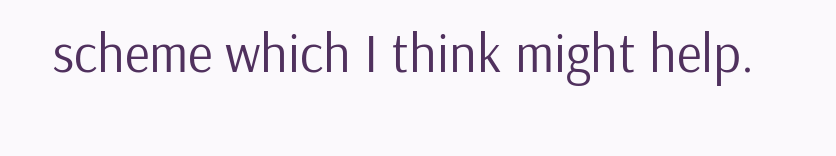scheme which I think might help.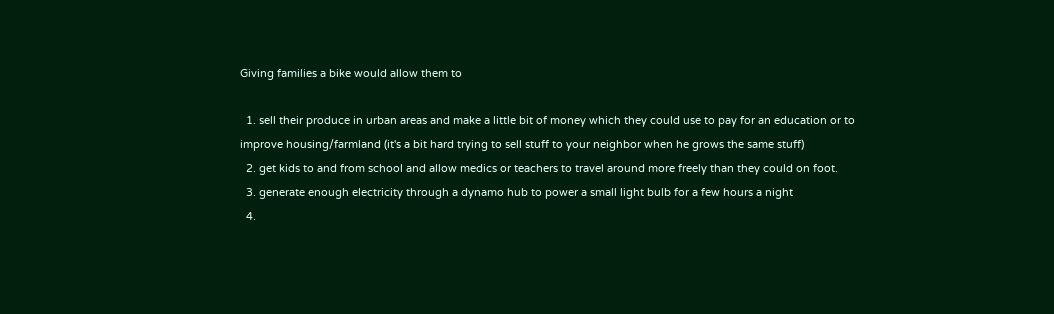Giving families a bike would allow them to

  1. sell their produce in urban areas and make a little bit of money which they could use to pay for an education or to improve housing/farmland (it's a bit hard trying to sell stuff to your neighbor when he grows the same stuff)
  2. get kids to and from school and allow medics or teachers to travel around more freely than they could on foot.
  3. generate enough electricity through a dynamo hub to power a small light bulb for a few hours a night
  4.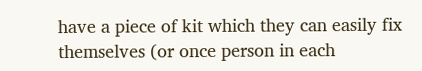have a piece of kit which they can easily fix themselves (or once person in each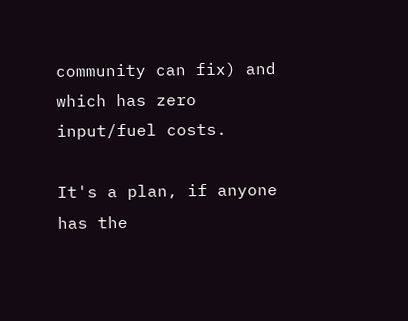community can fix) and which has zero input/fuel costs.

It's a plan, if anyone has the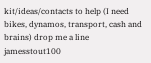kit/ideas/contacts to help (I need bikes, dynamos, transport, cash and brains) drop me a line jamesstout100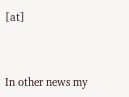[at]


In other news my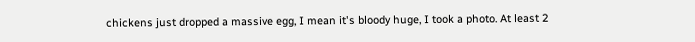chickens just dropped a massive egg, I mean it's bloody huge, I took a photo. At least 2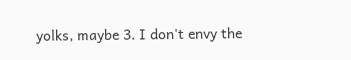yolks, maybe 3. I don't envy the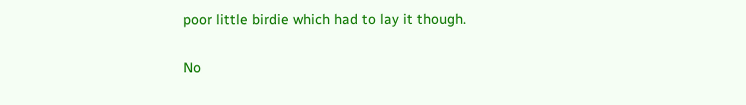poor little birdie which had to lay it though.

No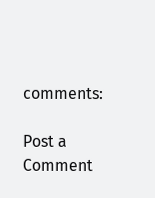comments:

Post a Comment